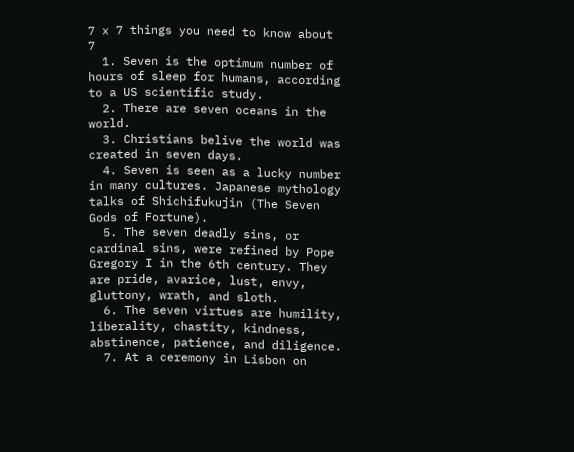7 x 7 things you need to know about 7
  1. Seven is the optimum number of hours of sleep for humans, according to a US scientific study.
  2. There are seven oceans in the world.
  3. Christians belive the world was created in seven days.
  4. Seven is seen as a lucky number in many cultures. Japanese mythology talks of Shichifukujin (The Seven Gods of Fortune).
  5. The seven deadly sins, or cardinal sins, were refined by Pope Gregory I in the 6th century. They are pride, avarice, lust, envy, gluttony, wrath, and sloth.
  6. The seven virtues are humility, liberality, chastity, kindness, abstinence, patience, and diligence.
  7. At a ceremony in Lisbon on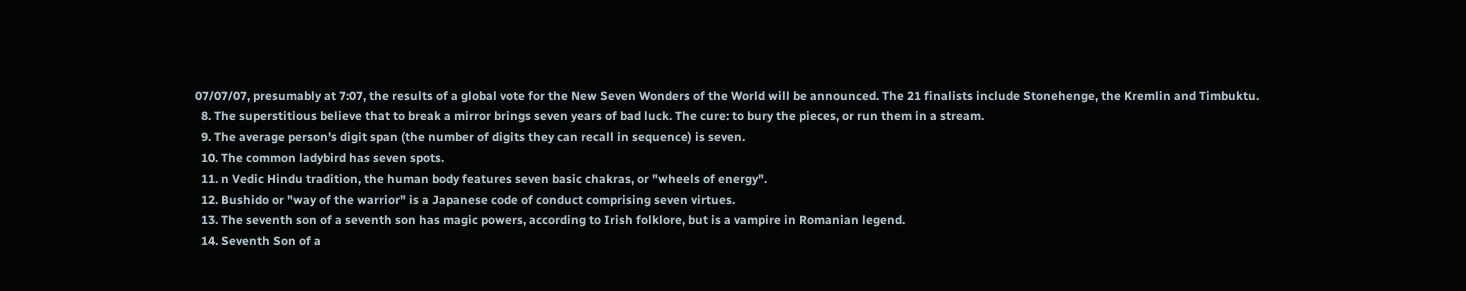07/07/07, presumably at 7:07, the results of a global vote for the New Seven Wonders of the World will be announced. The 21 finalists include Stonehenge, the Kremlin and Timbuktu.
  8. The superstitious believe that to break a mirror brings seven years of bad luck. The cure: to bury the pieces, or run them in a stream.
  9. The average person's digit span (the number of digits they can recall in sequence) is seven.
  10. The common ladybird has seven spots.
  11. n Vedic Hindu tradition, the human body features seven basic chakras, or "wheels of energy".
  12. Bushido or "way of the warrior" is a Japanese code of conduct comprising seven virtues.
  13. The seventh son of a seventh son has magic powers, according to Irish folklore, but is a vampire in Romanian legend.
  14. Seventh Son of a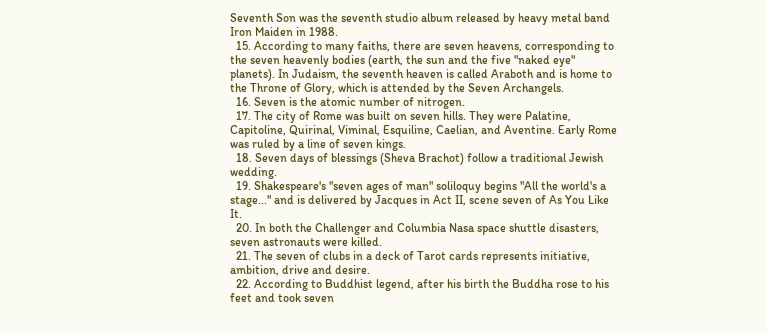Seventh Son was the seventh studio album released by heavy metal band Iron Maiden in 1988.
  15. According to many faiths, there are seven heavens, corresponding to the seven heavenly bodies (earth, the sun and the five "naked eye" planets). In Judaism, the seventh heaven is called Araboth and is home to the Throne of Glory, which is attended by the Seven Archangels.
  16. Seven is the atomic number of nitrogen.
  17. The city of Rome was built on seven hills. They were Palatine, Capitoline, Quirinal, Viminal, Esquiline, Caelian, and Aventine. Early Rome was ruled by a line of seven kings.
  18. Seven days of blessings (Sheva Brachot) follow a traditional Jewish wedding.
  19. Shakespeare's "seven ages of man" soliloquy begins "All the world's a stage..." and is delivered by Jacques in Act II, scene seven of As You Like It.
  20. In both the Challenger and Columbia Nasa space shuttle disasters, seven astronauts were killed.
  21. The seven of clubs in a deck of Tarot cards represents initiative, ambition, drive and desire.
  22. According to Buddhist legend, after his birth the Buddha rose to his feet and took seven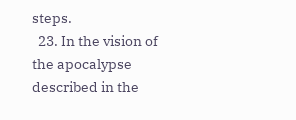steps.
  23. In the vision of the apocalypse described in the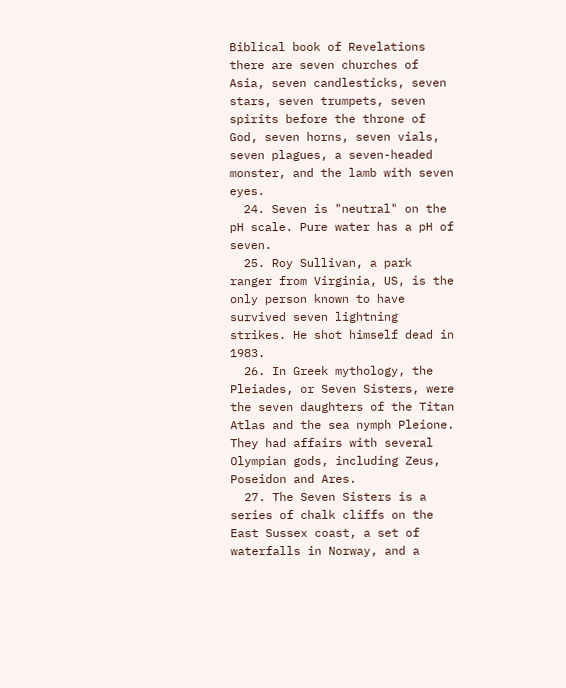Biblical book of Revelations there are seven churches of Asia, seven candlesticks, seven stars, seven trumpets, seven spirits before the throne of God, seven horns, seven vials, seven plagues, a seven-headed monster, and the lamb with seven eyes.
  24. Seven is "neutral" on the pH scale. Pure water has a pH of seven.
  25. Roy Sullivan, a park ranger from Virginia, US, is the only person known to have survived seven lightning strikes. He shot himself dead in 1983.
  26. In Greek mythology, the Pleiades, or Seven Sisters, were the seven daughters of the Titan Atlas and the sea nymph Pleione. They had affairs with several Olympian gods, including Zeus, Poseidon and Ares.
  27. The Seven Sisters is a series of chalk cliffs on the East Sussex coast, a set of waterfalls in Norway, and a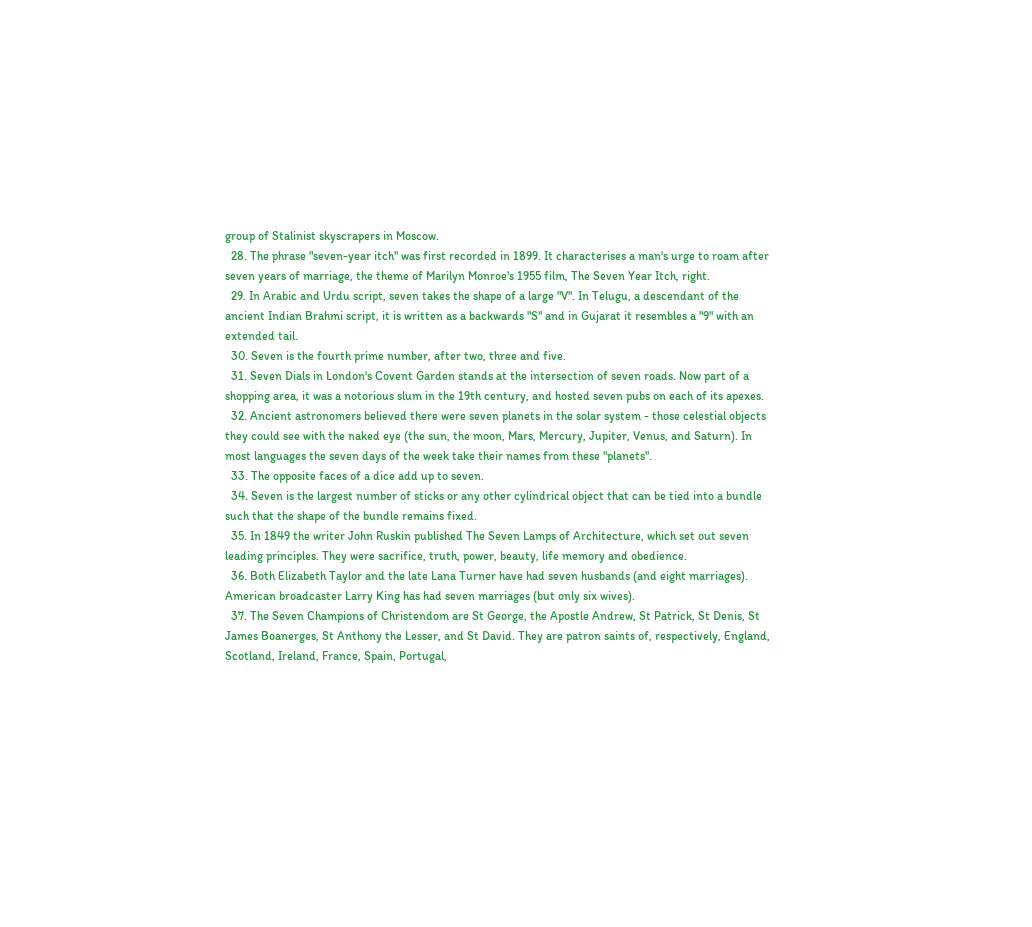group of Stalinist skyscrapers in Moscow.
  28. The phrase "seven-year itch" was first recorded in 1899. It characterises a man's urge to roam after seven years of marriage, the theme of Marilyn Monroe's 1955 film, The Seven Year Itch, right.
  29. In Arabic and Urdu script, seven takes the shape of a large "V". In Telugu, a descendant of the ancient Indian Brahmi script, it is written as a backwards "S" and in Gujarat it resembles a "9" with an extended tail.
  30. Seven is the fourth prime number, after two, three and five.
  31. Seven Dials in London's Covent Garden stands at the intersection of seven roads. Now part of a shopping area, it was a notorious slum in the 19th century, and hosted seven pubs on each of its apexes.
  32. Ancient astronomers believed there were seven planets in the solar system - those celestial objects they could see with the naked eye (the sun, the moon, Mars, Mercury, Jupiter, Venus, and Saturn). In most languages the seven days of the week take their names from these "planets".
  33. The opposite faces of a dice add up to seven.
  34. Seven is the largest number of sticks or any other cylindrical object that can be tied into a bundle such that the shape of the bundle remains fixed.
  35. In 1849 the writer John Ruskin published The Seven Lamps of Architecture, which set out seven leading principles. They were sacrifice, truth, power, beauty, life memory and obedience.
  36. Both Elizabeth Taylor and the late Lana Turner have had seven husbands (and eight marriages). American broadcaster Larry King has had seven marriages (but only six wives).
  37. The Seven Champions of Christendom are St George, the Apostle Andrew, St Patrick, St Denis, St James Boanerges, St Anthony the Lesser, and St David. They are patron saints of, respectively, England, Scotland, Ireland, France, Spain, Portugal,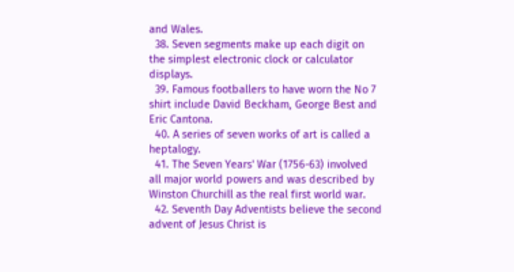and Wales.
  38. Seven segments make up each digit on the simplest electronic clock or calculator displays.
  39. Famous footballers to have worn the No 7 shirt include David Beckham, George Best and Eric Cantona.
  40. A series of seven works of art is called a heptalogy.
  41. The Seven Years' War (1756-63) involved all major world powers and was described by Winston Churchill as the real first world war.
  42. Seventh Day Adventists believe the second advent of Jesus Christ is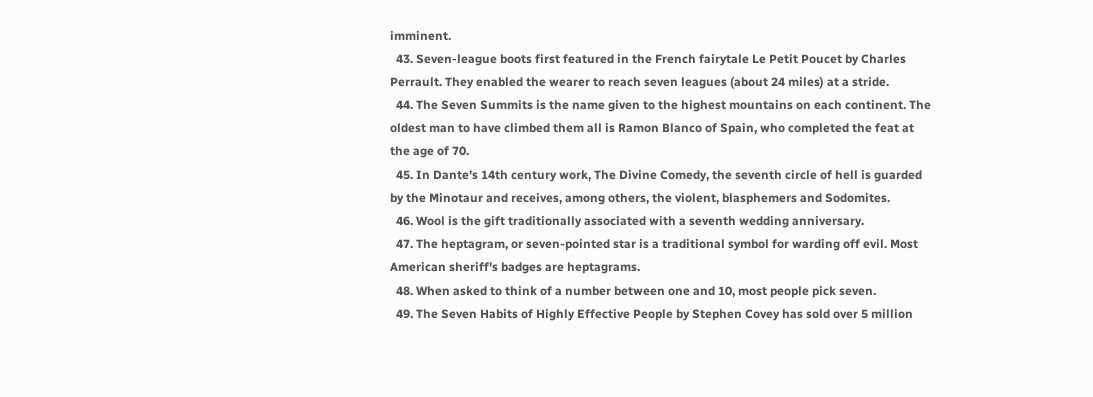imminent.
  43. Seven-league boots first featured in the French fairytale Le Petit Poucet by Charles Perrault. They enabled the wearer to reach seven leagues (about 24 miles) at a stride.
  44. The Seven Summits is the name given to the highest mountains on each continent. The oldest man to have climbed them all is Ramon Blanco of Spain, who completed the feat at the age of 70.
  45. In Dante's 14th century work, The Divine Comedy, the seventh circle of hell is guarded by the Minotaur and receives, among others, the violent, blasphemers and Sodomites.
  46. Wool is the gift traditionally associated with a seventh wedding anniversary.
  47. The heptagram, or seven-pointed star is a traditional symbol for warding off evil. Most American sheriff's badges are heptagrams.
  48. When asked to think of a number between one and 10, most people pick seven.
  49. The Seven Habits of Highly Effective People by Stephen Covey has sold over 5 million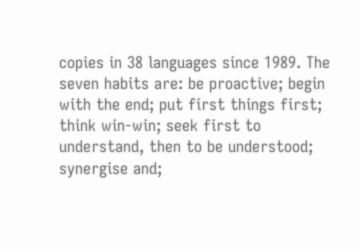copies in 38 languages since 1989. The seven habits are: be proactive; begin with the end; put first things first; think win-win; seek first to understand, then to be understood; synergise and;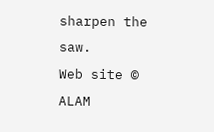sharpen the saw.
Web site © ALAM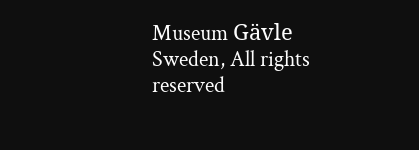Museum Gävle Sweden, All rights reserved